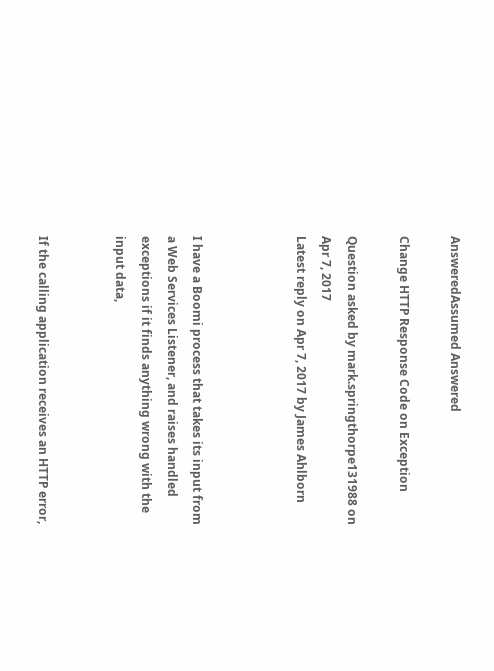AnsweredAssumed Answered

Change HTTP Response Code on Exception

Question asked by mark.springthorpe131988 on Apr 7, 2017
Latest reply on Apr 7, 2017 by James Ahlborn



I have a Boomi process that takes its input from a Web Services Listener, and raises handled exceptions if it finds anything wrong with the input data,


If the calling application receives an HTTP error,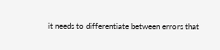it needs to differentiate between errors that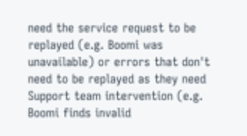need the service request to be replayed (e.g. Boomi was unavailable) or errors that don't need to be replayed as they need Support team intervention (e.g. Boomi finds invalid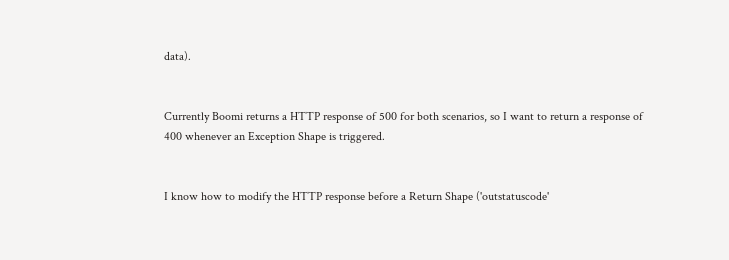data).


Currently Boomi returns a HTTP response of 500 for both scenarios, so I want to return a response of 400 whenever an Exception Shape is triggered.


I know how to modify the HTTP response before a Return Shape ('outstatuscode'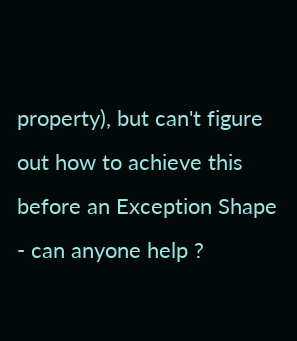property), but can't figure out how to achieve this before an Exception Shape - can anyone help ?